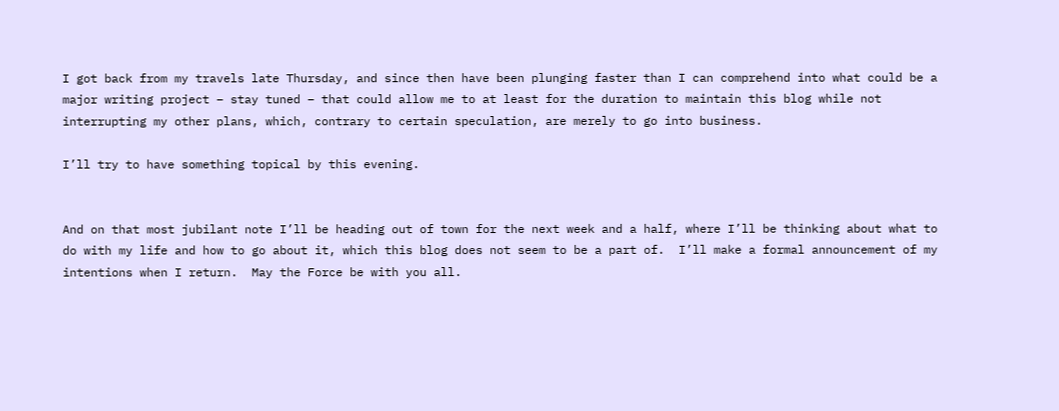I got back from my travels late Thursday, and since then have been plunging faster than I can comprehend into what could be a major writing project – stay tuned – that could allow me to at least for the duration to maintain this blog while not interrupting my other plans, which, contrary to certain speculation, are merely to go into business.

I’ll try to have something topical by this evening.


And on that most jubilant note I’ll be heading out of town for the next week and a half, where I’ll be thinking about what to do with my life and how to go about it, which this blog does not seem to be a part of.  I’ll make a formal announcement of my intentions when I return.  May the Force be with you all.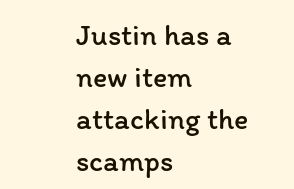Justin has a new item attacking the scamps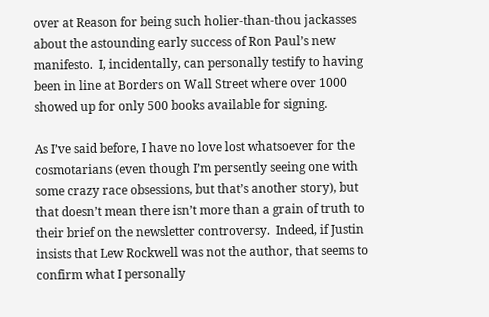over at Reason for being such holier-than-thou jackasses about the astounding early success of Ron Paul’s new manifesto.  I, incidentally, can personally testify to having been in line at Borders on Wall Street where over 1000 showed up for only 500 books available for signing.

As I’ve said before, I have no love lost whatsoever for the cosmotarians (even though I’m persently seeing one with some crazy race obsessions, but that’s another story), but that doesn’t mean there isn’t more than a grain of truth to their brief on the newsletter controversy.  Indeed, if Justin insists that Lew Rockwell was not the author, that seems to confirm what I personally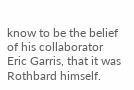know to be the belief of his collaborator Eric Garris, that it was Rothbard himself.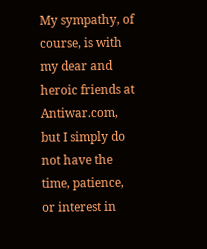My sympathy, of course, is with my dear and heroic friends at Antiwar.com, but I simply do not have the time, patience, or interest in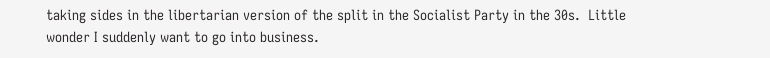taking sides in the libertarian version of the split in the Socialist Party in the 30s.  Little wonder I suddenly want to go into business.